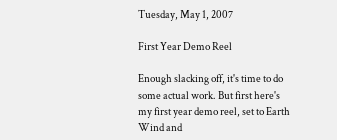Tuesday, May 1, 2007

First Year Demo Reel

Enough slacking off, it's time to do some actual work. But first here's my first year demo reel, set to Earth Wind and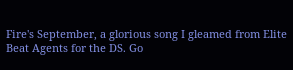Fire's September, a glorious song I gleamed from Elite Beat Agents for the DS. Go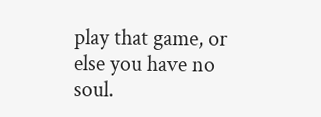play that game, or else you have no soul.